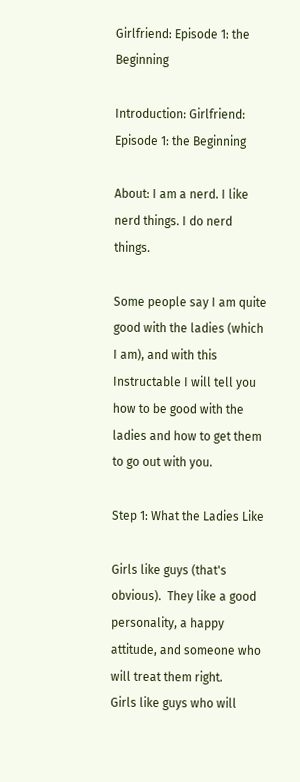Girlfriend: Episode 1: the Beginning

Introduction: Girlfriend: Episode 1: the Beginning

About: I am a nerd. I like nerd things. I do nerd things.

Some people say I am quite good with the ladies (which I am), and with this Instructable I will tell you how to be good with the ladies and how to get them to go out with you.

Step 1: What the Ladies Like

Girls like guys (that's obvious).  They like a good personality, a happy attitude, and someone who will treat them right.
Girls like guys who will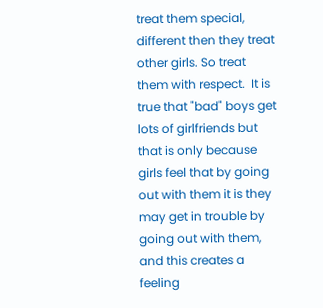treat them special, different then they treat other girls. So treat them with respect.  It is true that "bad" boys get lots of girlfriends but that is only because girls feel that by going out with them it is they may get in trouble by going out with them, and this creates a feeling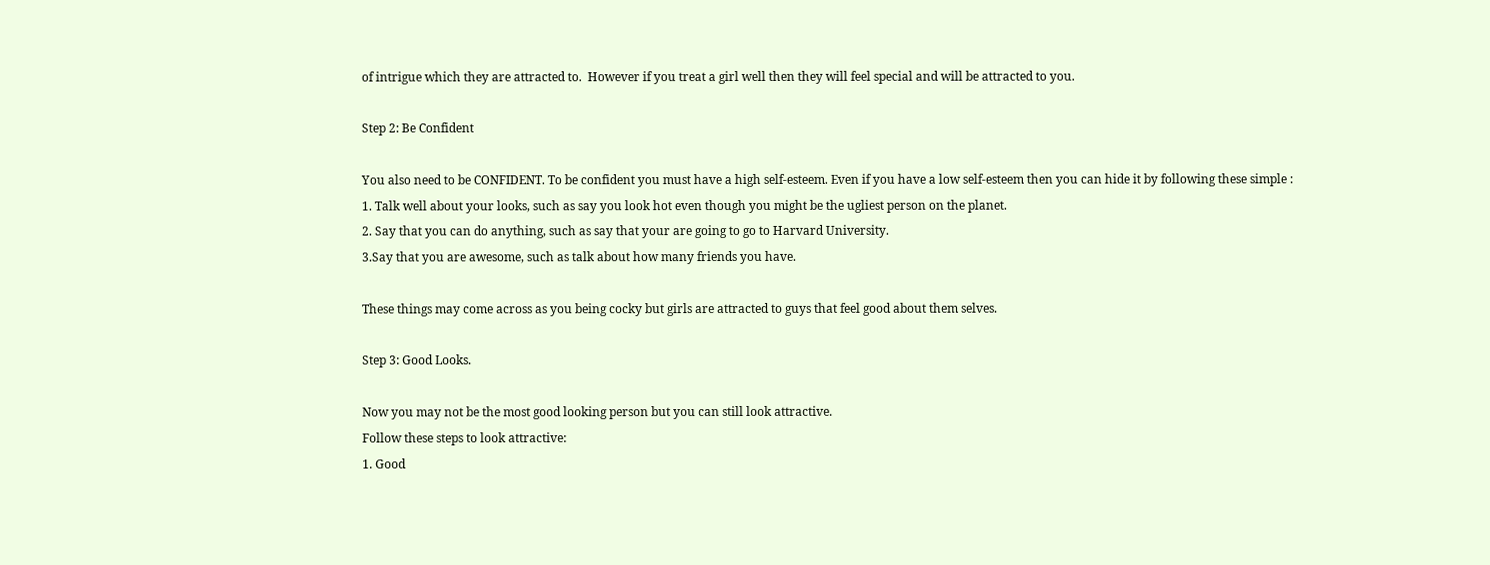of intrigue which they are attracted to.  However if you treat a girl well then they will feel special and will be attracted to you.

Step 2: Be Confident

You also need to be CONFIDENT. To be confident you must have a high self-esteem. Even if you have a low self-esteem then you can hide it by following these simple :
1. Talk well about your looks, such as say you look hot even though you might be the ugliest person on the planet.
2. Say that you can do anything, such as say that your are going to go to Harvard University.
3.Say that you are awesome, such as talk about how many friends you have.

These things may come across as you being cocky but girls are attracted to guys that feel good about them selves.

Step 3: Good Looks.

Now you may not be the most good looking person but you can still look attractive.
Follow these steps to look attractive:
1. Good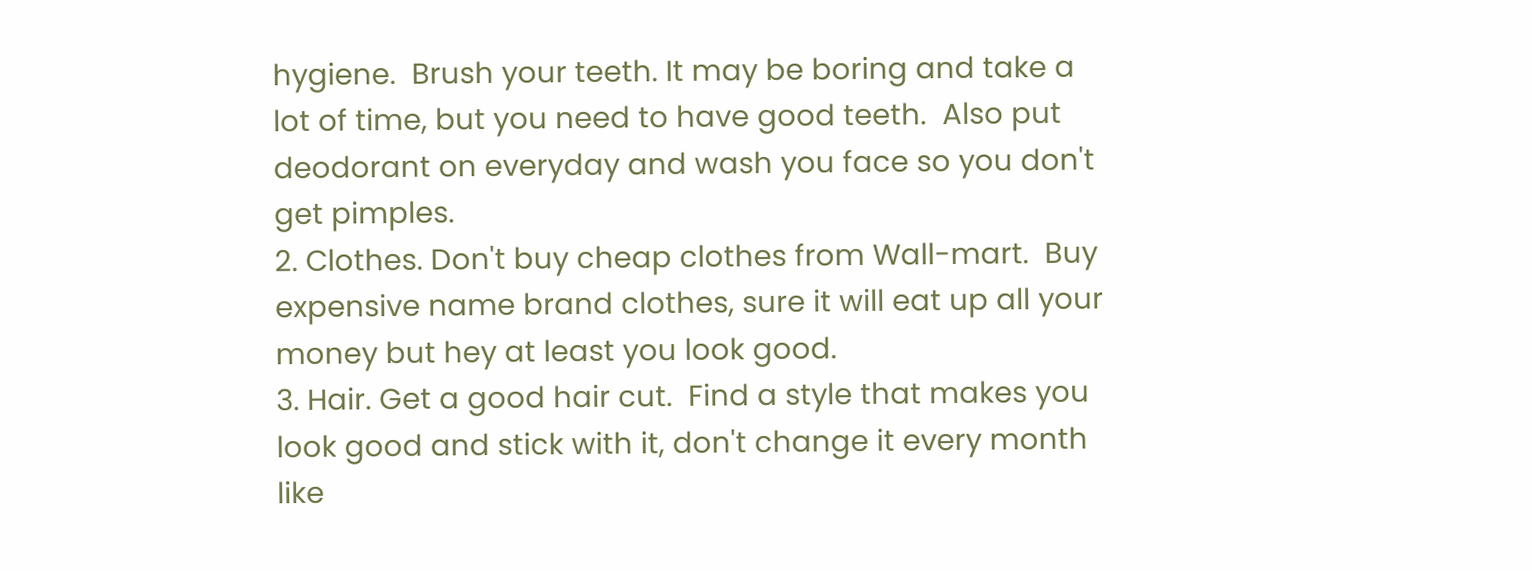hygiene.  Brush your teeth. It may be boring and take a lot of time, but you need to have good teeth.  Also put deodorant on everyday and wash you face so you don't get pimples.
2. Clothes. Don't buy cheap clothes from Wall-mart.  Buy expensive name brand clothes, sure it will eat up all your money but hey at least you look good.
3. Hair. Get a good hair cut.  Find a style that makes you look good and stick with it, don't change it every month like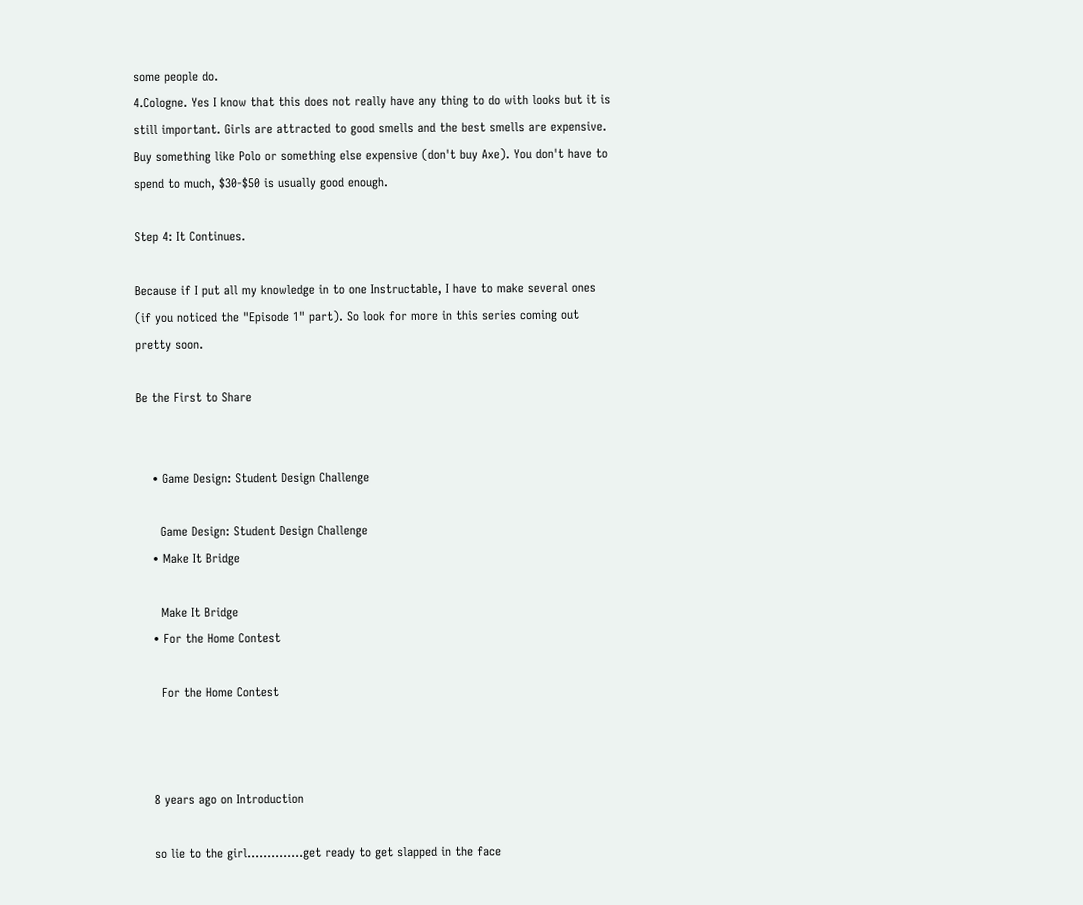some people do.
4.Cologne. Yes I know that this does not really have any thing to do with looks but it is still important. Girls are attracted to good smells and the best smells are expensive. Buy something like Polo or something else expensive (don't buy Axe). You don't have to spend to much, $30-$50 is usually good enough.

Step 4: It Continues.

Because if I put all my knowledge in to one Instructable, I have to make several ones (if you noticed the "Episode 1" part). So look for more in this series coming out pretty soon.

Be the First to Share


    • Game Design: Student Design Challenge

      Game Design: Student Design Challenge
    • Make It Bridge

      Make It Bridge
    • For the Home Contest

      For the Home Contest



    8 years ago on Introduction

    so lie to the girl..............get ready to get slapped in the face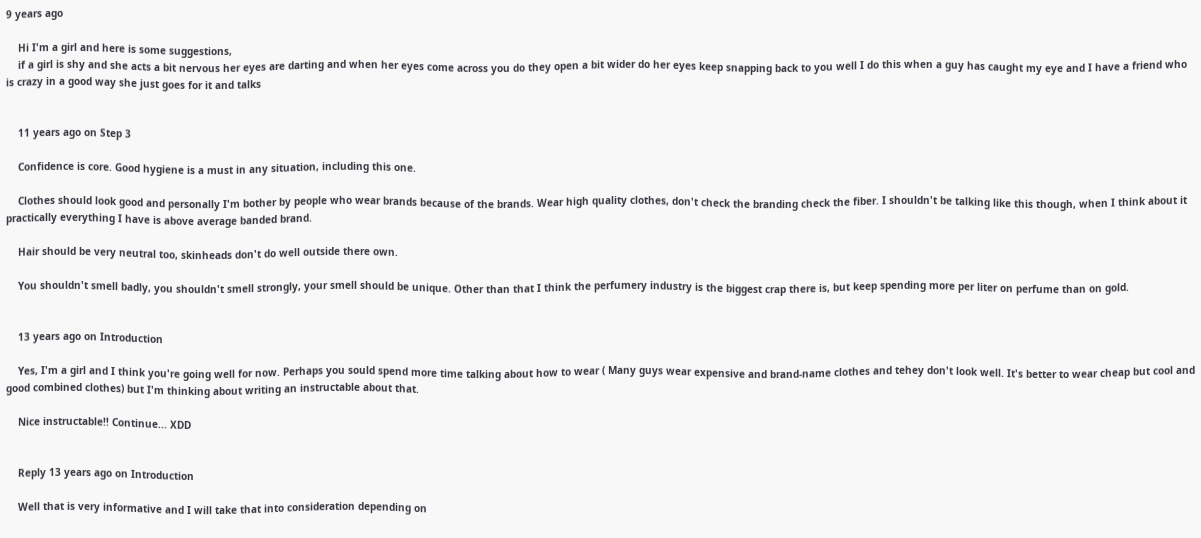9 years ago

    Hi I'm a girl and here is some suggestions,
    if a girl is shy and she acts a bit nervous her eyes are darting and when her eyes come across you do they open a bit wider do her eyes keep snapping back to you well I do this when a guy has caught my eye and I have a friend who is crazy in a good way she just goes for it and talks


    11 years ago on Step 3

    Confidence is core. Good hygiene is a must in any situation, including this one.

    Clothes should look good and personally I'm bother by people who wear brands because of the brands. Wear high quality clothes, don't check the branding check the fiber. I shouldn't be talking like this though, when I think about it practically everything I have is above average banded brand.

    Hair should be very neutral too, skinheads don't do well outside there own.

    You shouldn't smell badly, you shouldn't smell strongly, your smell should be unique. Other than that I think the perfumery industry is the biggest crap there is, but keep spending more per liter on perfume than on gold.


    13 years ago on Introduction

    Yes, I'm a girl and I think you're going well for now. Perhaps you sould spend more time talking about how to wear ( Many guys wear expensive and brand-name clothes and tehey don't look well. It's better to wear cheap but cool and good combined clothes) but I'm thinking about writing an instructable about that.

    Nice instructable!! Continue... XDD


    Reply 13 years ago on Introduction

    Well that is very informative and I will take that into consideration depending on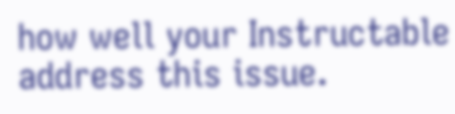how well your Instructable address this issue.